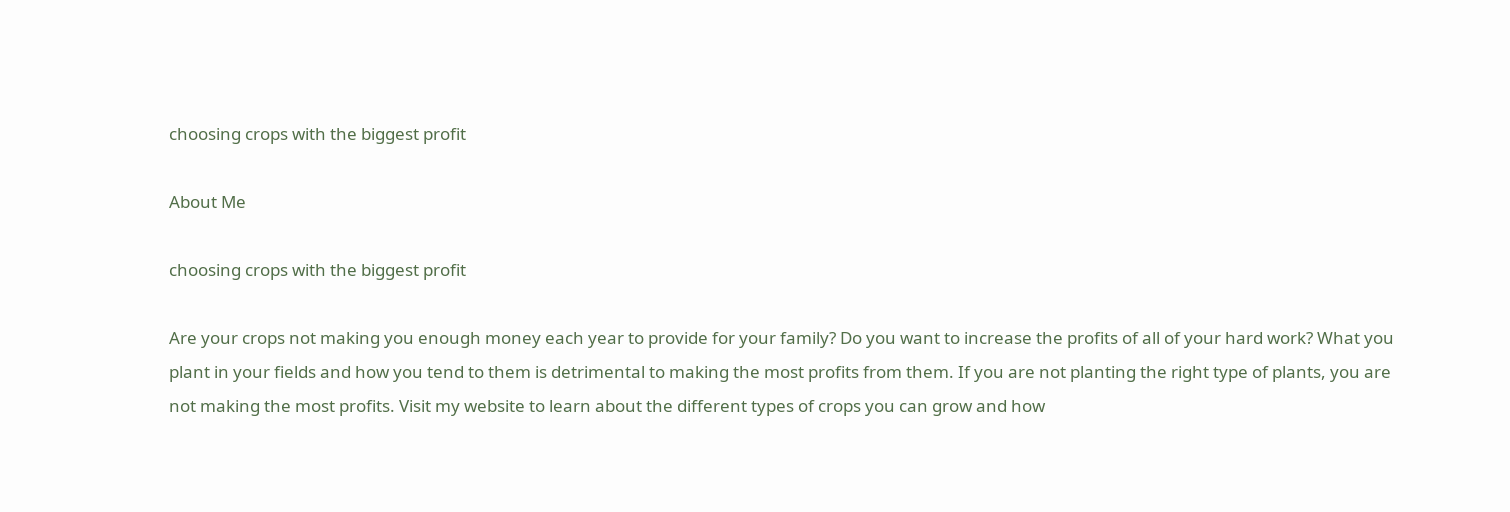choosing crops with the biggest profit

About Me

choosing crops with the biggest profit

Are your crops not making you enough money each year to provide for your family? Do you want to increase the profits of all of your hard work? What you plant in your fields and how you tend to them is detrimental to making the most profits from them. If you are not planting the right type of plants, you are not making the most profits. Visit my website to learn about the different types of crops you can grow and how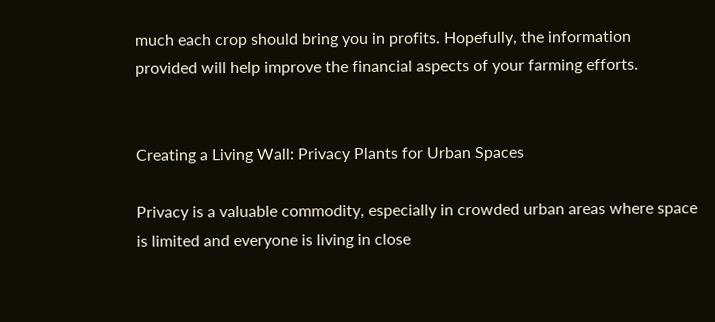much each crop should bring you in profits. Hopefully, the information provided will help improve the financial aspects of your farming efforts.


Creating a Living Wall: Privacy Plants for Urban Spaces

Privacy is a valuable commodity, especially in crowded urban areas where space is limited and everyone is living in close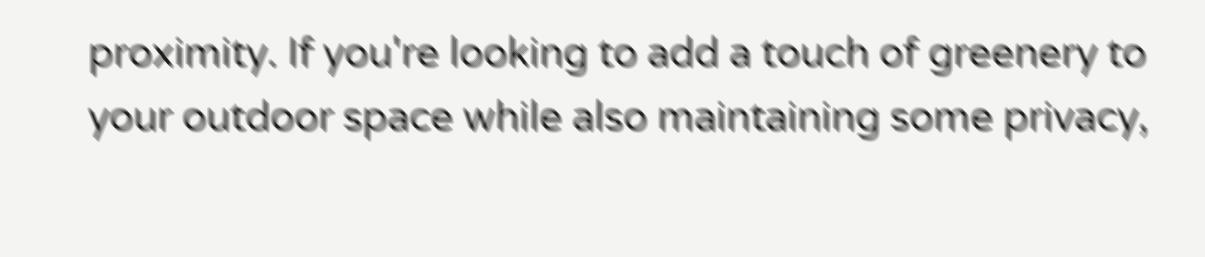proximity. If you're looking to add a touch of greenery to your outdoor space while also maintaining some privacy,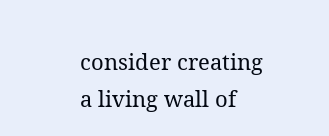consider creating a living wall of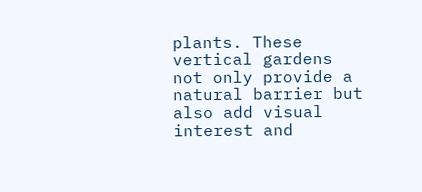plants. These vertical gardens not only provide a natural barrier but also add visual interest and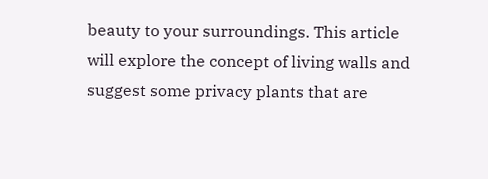beauty to your surroundings. This article will explore the concept of living walls and suggest some privacy plants that are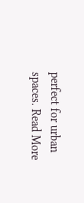perfect for urban spaces. Read More